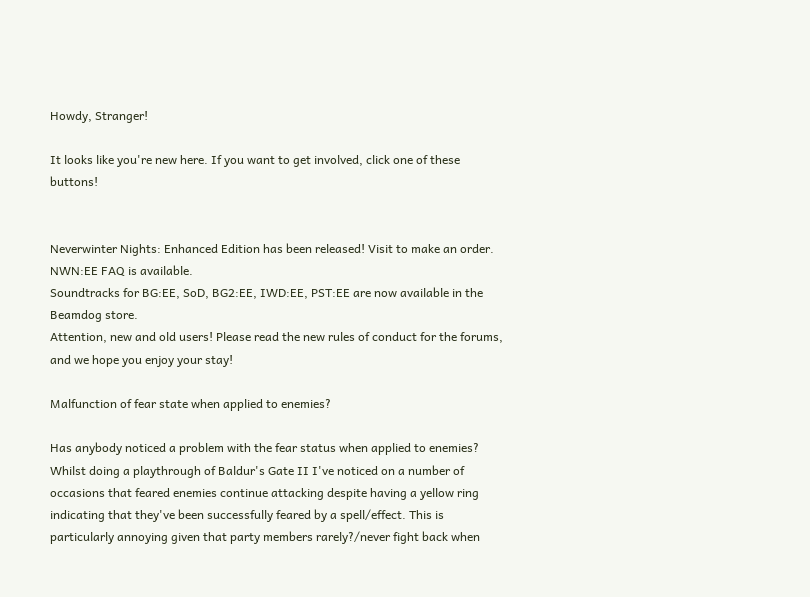Howdy, Stranger!

It looks like you're new here. If you want to get involved, click one of these buttons!


Neverwinter Nights: Enhanced Edition has been released! Visit to make an order. NWN:EE FAQ is available.
Soundtracks for BG:EE, SoD, BG2:EE, IWD:EE, PST:EE are now available in the Beamdog store.
Attention, new and old users! Please read the new rules of conduct for the forums, and we hope you enjoy your stay!

Malfunction of fear state when applied to enemies?

Has anybody noticed a problem with the fear status when applied to enemies? Whilst doing a playthrough of Baldur's Gate II I've noticed on a number of occasions that feared enemies continue attacking despite having a yellow ring indicating that they've been successfully feared by a spell/effect. This is particularly annoying given that party members rarely?/never fight back when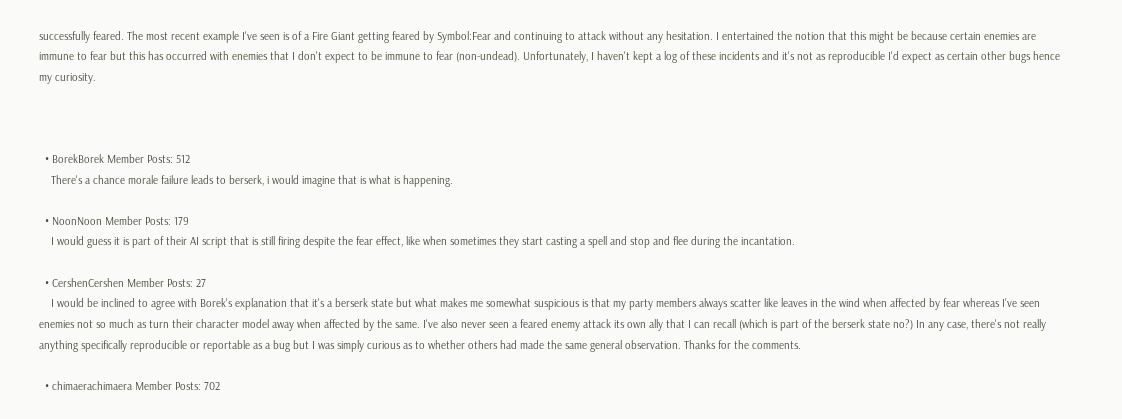successfully feared. The most recent example I've seen is of a Fire Giant getting feared by Symbol:Fear and continuing to attack without any hesitation. I entertained the notion that this might be because certain enemies are immune to fear but this has occurred with enemies that I don't expect to be immune to fear (non-undead). Unfortunately, I haven't kept a log of these incidents and it's not as reproducible I'd expect as certain other bugs hence my curiosity.



  • BorekBorek Member Posts: 512
    There's a chance morale failure leads to berserk, i would imagine that is what is happening.

  • NoonNoon Member Posts: 179
    I would guess it is part of their AI script that is still firing despite the fear effect, like when sometimes they start casting a spell and stop and flee during the incantation.

  • CershenCershen Member Posts: 27
    I would be inclined to agree with Borek's explanation that it's a berserk state but what makes me somewhat suspicious is that my party members always scatter like leaves in the wind when affected by fear whereas I've seen enemies not so much as turn their character model away when affected by the same. I've also never seen a feared enemy attack its own ally that I can recall (which is part of the berserk state no?) In any case, there's not really anything specifically reproducible or reportable as a bug but I was simply curious as to whether others had made the same general observation. Thanks for the comments.

  • chimaerachimaera Member Posts: 702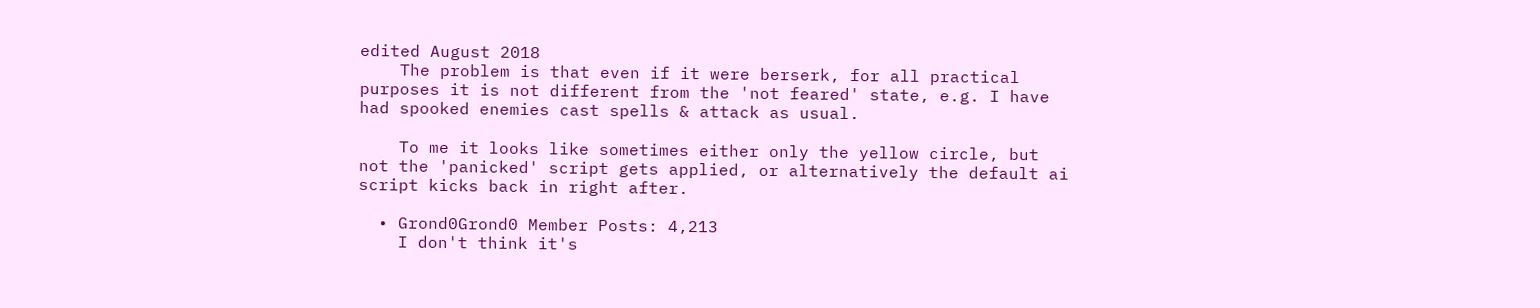edited August 2018
    The problem is that even if it were berserk, for all practical purposes it is not different from the 'not feared' state, e.g. I have had spooked enemies cast spells & attack as usual.

    To me it looks like sometimes either only the yellow circle, but not the 'panicked' script gets applied, or alternatively the default ai script kicks back in right after.

  • Grond0Grond0 Member Posts: 4,213
    I don't think it's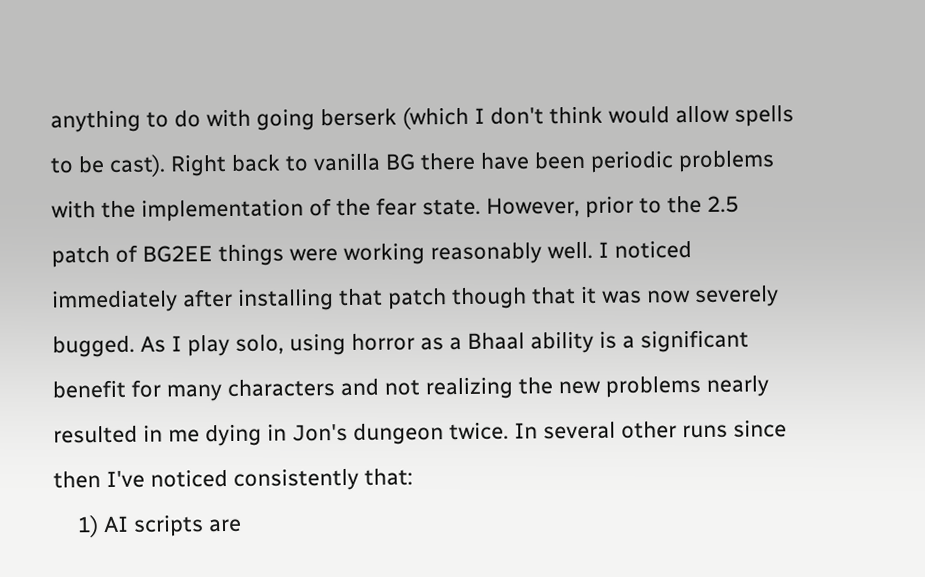anything to do with going berserk (which I don't think would allow spells to be cast). Right back to vanilla BG there have been periodic problems with the implementation of the fear state. However, prior to the 2.5 patch of BG2EE things were working reasonably well. I noticed immediately after installing that patch though that it was now severely bugged. As I play solo, using horror as a Bhaal ability is a significant benefit for many characters and not realizing the new problems nearly resulted in me dying in Jon's dungeon twice. In several other runs since then I've noticed consistently that:
    1) AI scripts are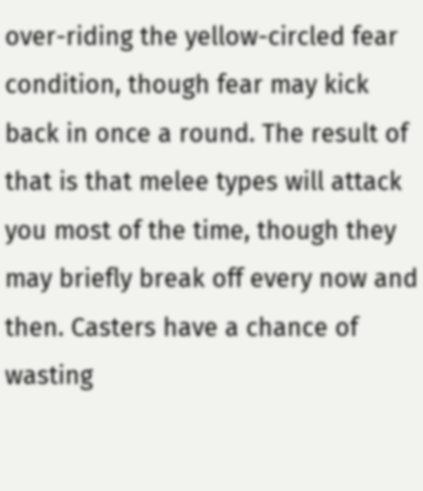over-riding the yellow-circled fear condition, though fear may kick back in once a round. The result of that is that melee types will attack you most of the time, though they may briefly break off every now and then. Casters have a chance of wasting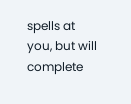spells at you, but will complete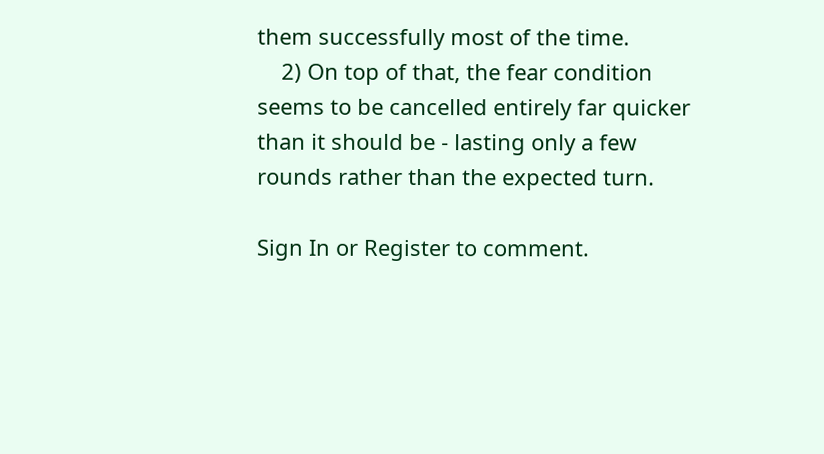them successfully most of the time.
    2) On top of that, the fear condition seems to be cancelled entirely far quicker than it should be - lasting only a few rounds rather than the expected turn.

Sign In or Register to comment.